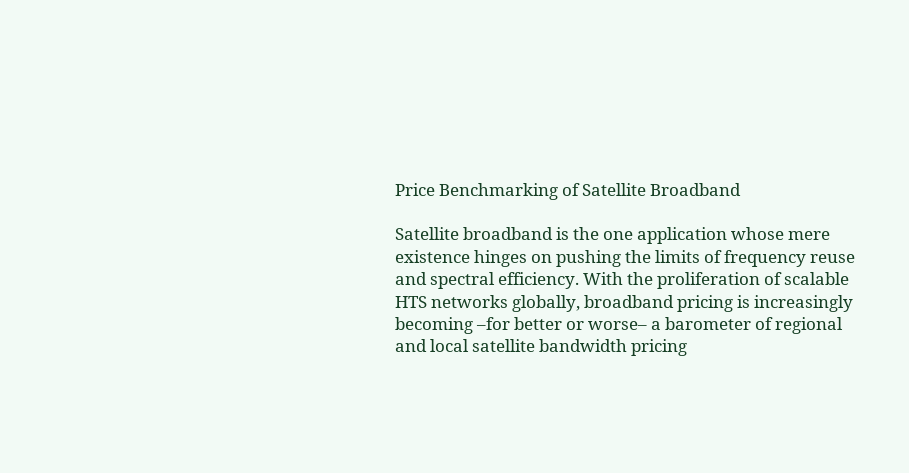Price Benchmarking of Satellite Broadband

Satellite broadband is the one application whose mere existence hinges on pushing the limits of frequency reuse and spectral efficiency. With the proliferation of scalable HTS networks globally, broadband pricing is increasingly becoming –for better or worse– a barometer of regional and local satellite bandwidth pricing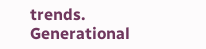trends. Generational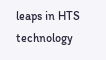leaps in HTS technology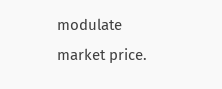modulate market price.